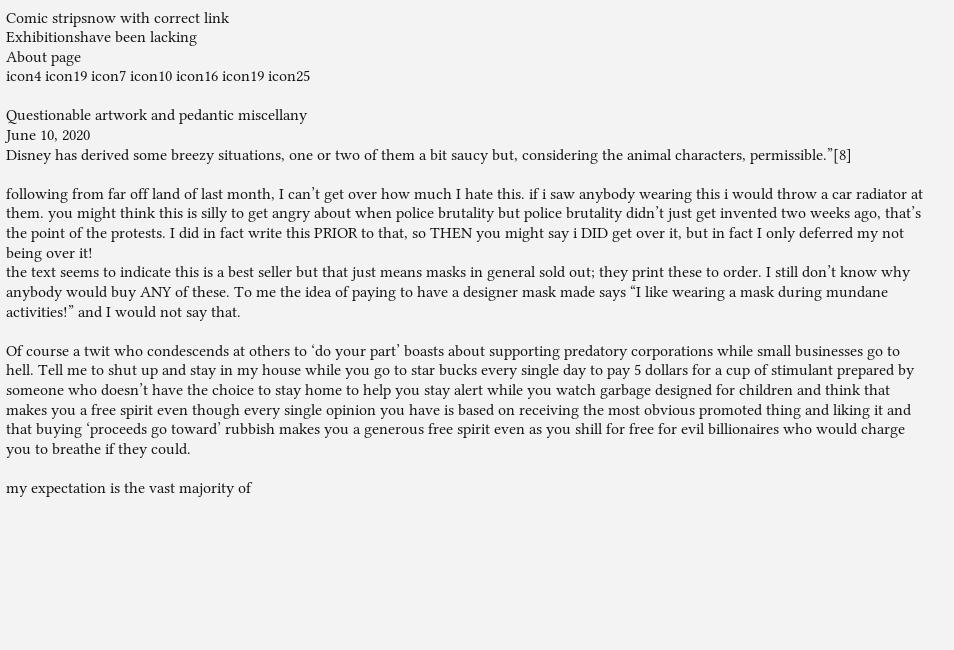Comic stripsnow with correct link
Exhibitionshave been lacking
About page
icon4 icon19 icon7 icon10 icon16 icon19 icon25

Questionable artwork and pedantic miscellany
June 10, 2020
Disney has derived some breezy situations, one or two of them a bit saucy but, considering the animal characters, permissible.”[8]

following from far off land of last month, I can’t get over how much I hate this. if i saw anybody wearing this i would throw a car radiator at them. you might think this is silly to get angry about when police brutality but police brutality didn’t just get invented two weeks ago, that’s the point of the protests. I did in fact write this PRIOR to that, so THEN you might say i DID get over it, but in fact I only deferred my not being over it!
the text seems to indicate this is a best seller but that just means masks in general sold out; they print these to order. I still don’t know why anybody would buy ANY of these. To me the idea of paying to have a designer mask made says “I like wearing a mask during mundane activities!” and I would not say that.

Of course a twit who condescends at others to ‘do your part’ boasts about supporting predatory corporations while small businesses go to hell. Tell me to shut up and stay in my house while you go to star bucks every single day to pay 5 dollars for a cup of stimulant prepared by someone who doesn’t have the choice to stay home to help you stay alert while you watch garbage designed for children and think that makes you a free spirit even though every single opinion you have is based on receiving the most obvious promoted thing and liking it and that buying ‘proceeds go toward’ rubbish makes you a generous free spirit even as you shill for free for evil billionaires who would charge you to breathe if they could.

my expectation is the vast majority of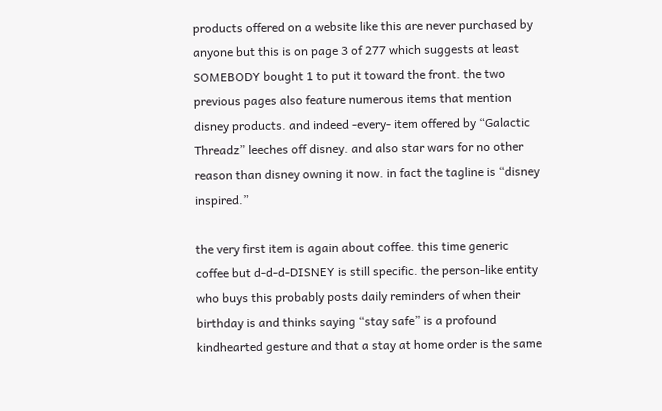products offered on a website like this are never purchased by anyone but this is on page 3 of 277 which suggests at least SOMEBODY bought 1 to put it toward the front. the two previous pages also feature numerous items that mention disney products. and indeed -every- item offered by “Galactic Threadz” leeches off disney. and also star wars for no other reason than disney owning it now. in fact the tagline is “disney inspired.”

the very first item is again about coffee. this time generic coffee but d-d-d-DISNEY is still specific. the person-like entity who buys this probably posts daily reminders of when their birthday is and thinks saying “stay safe” is a profound kindhearted gesture and that a stay at home order is the same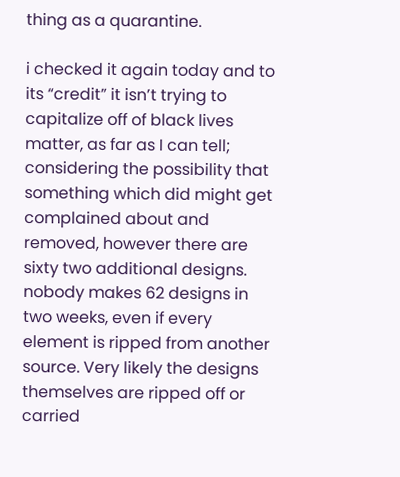thing as a quarantine.

i checked it again today and to its “credit” it isn’t trying to capitalize off of black lives matter, as far as I can tell; considering the possibility that something which did might get complained about and removed, however there are sixty two additional designs. nobody makes 62 designs in two weeks, even if every element is ripped from another source. Very likely the designs themselves are ripped off or carried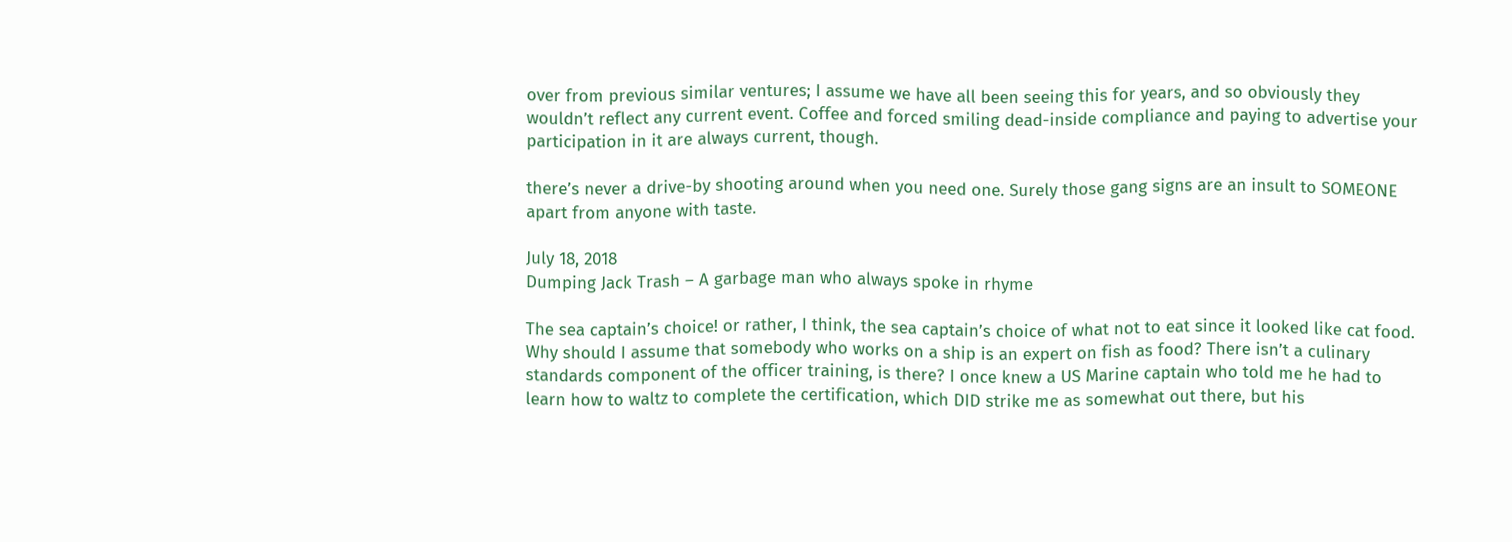over from previous similar ventures; I assume we have all been seeing this for years, and so obviously they wouldn’t reflect any current event. Coffee and forced smiling dead-inside compliance and paying to advertise your participation in it are always current, though.

there’s never a drive-by shooting around when you need one. Surely those gang signs are an insult to SOMEONE apart from anyone with taste.

July 18, 2018
Dumping Jack Trash – A garbage man who always spoke in rhyme

The sea captain’s choice! or rather, I think, the sea captain’s choice of what not to eat since it looked like cat food. Why should I assume that somebody who works on a ship is an expert on fish as food? There isn’t a culinary standards component of the officer training, is there? I once knew a US Marine captain who told me he had to learn how to waltz to complete the certification, which DID strike me as somewhat out there, but his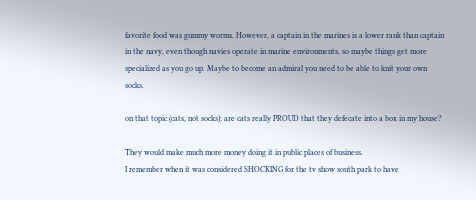favorite food was gummy worms. However, a captain in the marines is a lower rank than captain in the navy, even though navies operate in marine environments, so maybe things get more specialized as you go up. Maybe to become an admiral you need to be able to knit your own socks.

on that topic (cats, not socks): are cats really PROUD that they defecate into a box in my house?

They would make much more money doing it in public places of business.
I remember when it was considered SHOCKING for the tv show south park to have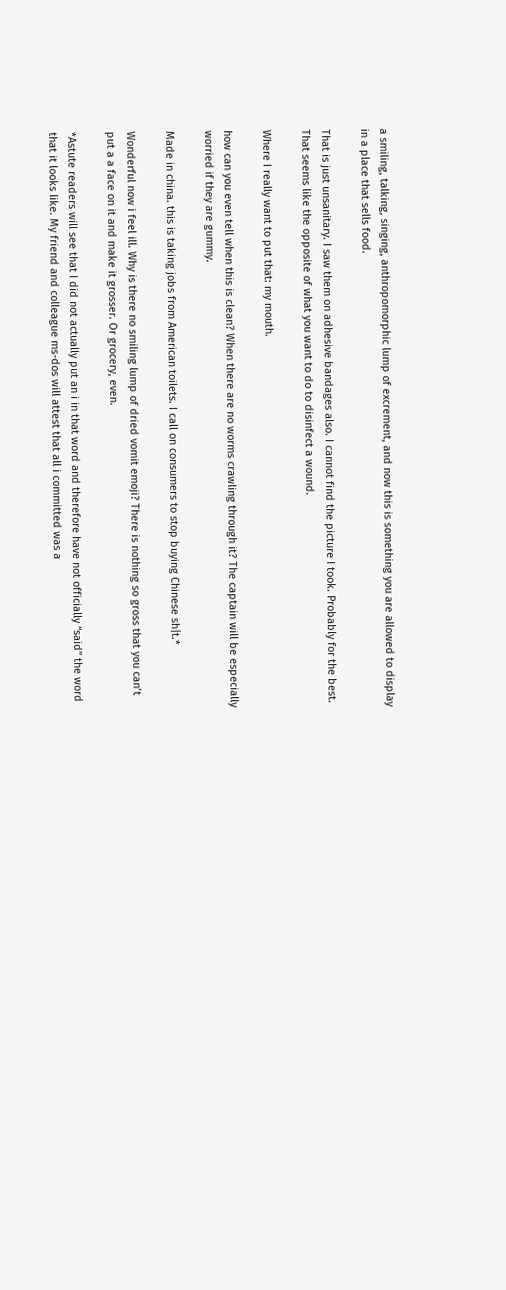a smiling, talking, singing, anthropomorphic lump of excrement, and now this is something you are allowed to display in a place that sells food.

That is just unsanitary. I saw them on adhesive bandages also. I cannot find the picture I took. Probably for the best. That seems like the opposite of what you want to do to disinfect a wound.

Where I really want to put that: my mouth.

how can you even tell when this is clean? When there are no worms crawling through it? The captain will be especially worried if they are gummy.

Made in china. this is taking jobs from American toilets. I call on consumers to stop buying Chinese sh|t.*

Wonderful now i feel ill. Why is there no smiling lump of dried vomit emoji? There is nothing so gross that you can’t put a a face on it and make it grosser. Or grocery, even.

*Astute readers will see that I did not actually put an i in that word and therefore have not officially “said” the word that it looks like. My friend and colleague ms-dos will attest that all i committed was a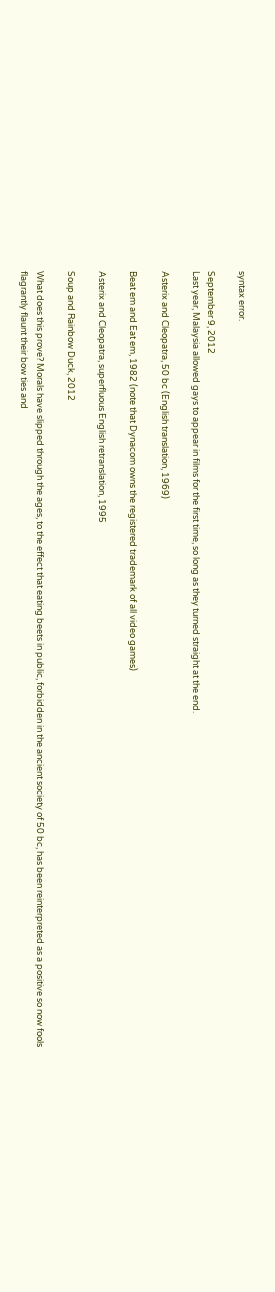syntax error.

September 9, 2012
Last year, Malaysia allowed gays to appear in films for the first time, so long as they turned straight at the end.

Asterix and Cleopatra, 50 bc (English translation, 1969)

Beat em and Eat em, 1982 (note that Dynacom owns the registered trademark of all video games)

Asterix and Cleopatra, superfluous English retranslation, 1995

Soup and Rainbow Duck, 2012

What does this prove? Morals have slipped through the ages, to the effect that eating beets in public, forbidden in the ancient society of 50 bc, has been reinterpreted as a positive so now fools flagrantly flaunt their bow ties and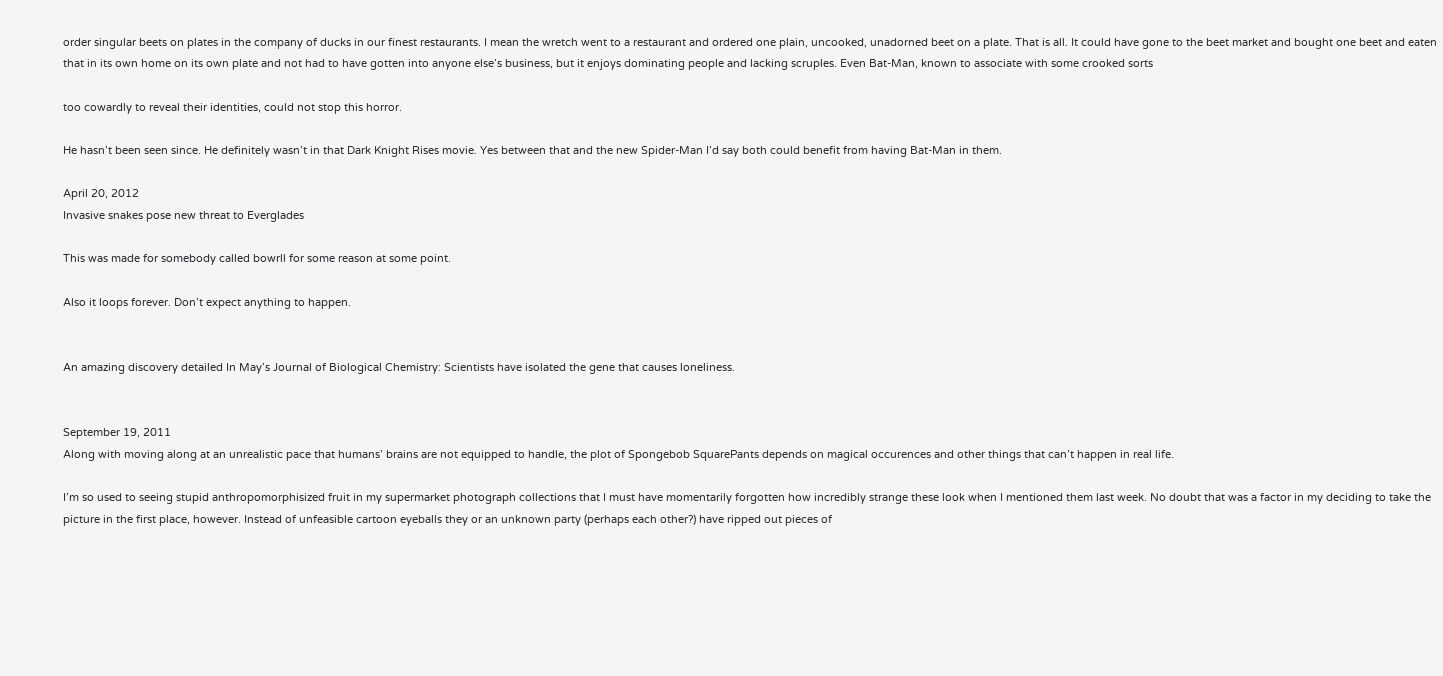order singular beets on plates in the company of ducks in our finest restaurants. I mean the wretch went to a restaurant and ordered one plain, uncooked, unadorned beet on a plate. That is all. It could have gone to the beet market and bought one beet and eaten that in its own home on its own plate and not had to have gotten into anyone else’s business, but it enjoys dominating people and lacking scruples. Even Bat-Man, known to associate with some crooked sorts

too cowardly to reveal their identities, could not stop this horror.

He hasn’t been seen since. He definitely wasn’t in that Dark Knight Rises movie. Yes between that and the new Spider-Man I’d say both could benefit from having Bat-Man in them.

April 20, 2012
Invasive snakes pose new threat to Everglades

This was made for somebody called bowrll for some reason at some point.

Also it loops forever. Don’t expect anything to happen.


An amazing discovery detailed In May’s Journal of Biological Chemistry: Scientists have isolated the gene that causes loneliness.


September 19, 2011
Along with moving along at an unrealistic pace that humans’ brains are not equipped to handle, the plot of Spongebob SquarePants depends on magical occurences and other things that can’t happen in real life.

I’m so used to seeing stupid anthropomorphisized fruit in my supermarket photograph collections that I must have momentarily forgotten how incredibly strange these look when I mentioned them last week. No doubt that was a factor in my deciding to take the picture in the first place, however. Instead of unfeasible cartoon eyeballs they or an unknown party (perhaps each other?) have ripped out pieces of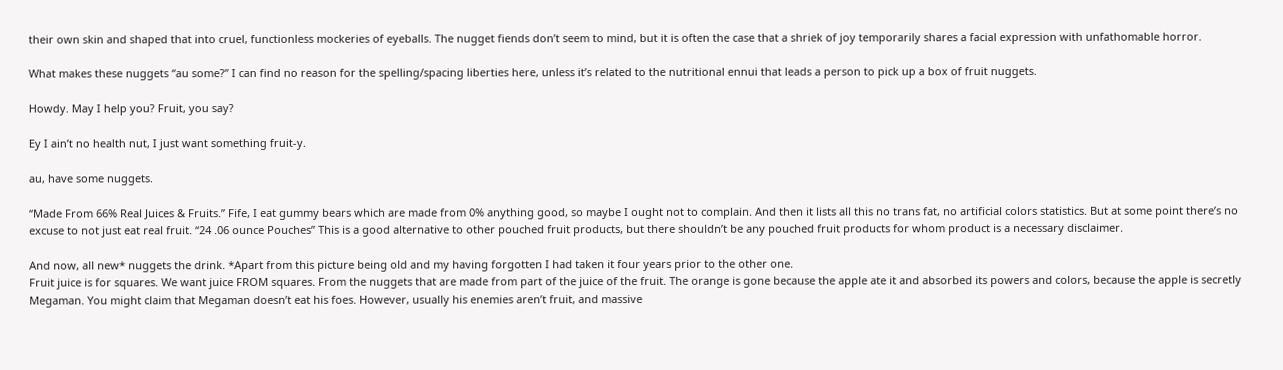their own skin and shaped that into cruel, functionless mockeries of eyeballs. The nugget fiends don’t seem to mind, but it is often the case that a shriek of joy temporarily shares a facial expression with unfathomable horror.

What makes these nuggets “au some?” I can find no reason for the spelling/spacing liberties here, unless it’s related to the nutritional ennui that leads a person to pick up a box of fruit nuggets.

Howdy. May I help you? Fruit, you say?

Ey I ain’t no health nut, I just want something fruit-y.

au, have some nuggets.

“Made From 66% Real Juices & Fruits.” Fife, I eat gummy bears which are made from 0% anything good, so maybe I ought not to complain. And then it lists all this no trans fat, no artificial colors statistics. But at some point there’s no excuse to not just eat real fruit. “24 .06 ounce Pouches” This is a good alternative to other pouched fruit products, but there shouldn’t be any pouched fruit products for whom product is a necessary disclaimer.

And now, all new* nuggets the drink. *Apart from this picture being old and my having forgotten I had taken it four years prior to the other one.
Fruit juice is for squares. We want juice FROM squares. From the nuggets that are made from part of the juice of the fruit. The orange is gone because the apple ate it and absorbed its powers and colors, because the apple is secretly Megaman. You might claim that Megaman doesn’t eat his foes. However, usually his enemies aren’t fruit, and massive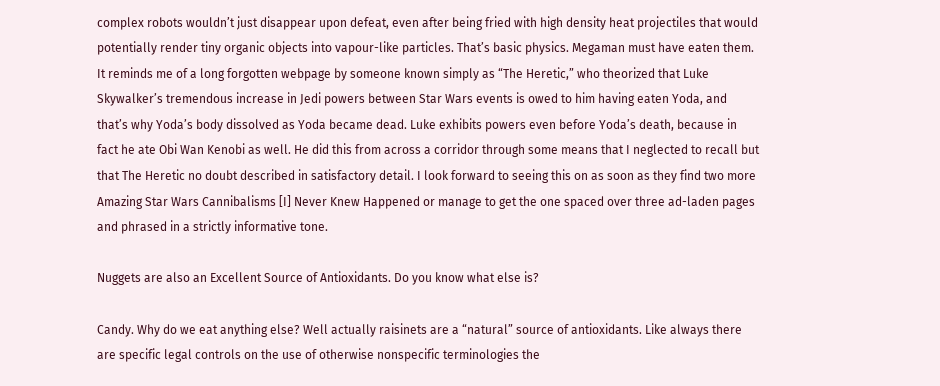complex robots wouldn’t just disappear upon defeat, even after being fried with high density heat projectiles that would potentially render tiny organic objects into vapour-like particles. That’s basic physics. Megaman must have eaten them. It reminds me of a long forgotten webpage by someone known simply as “The Heretic,” who theorized that Luke Skywalker’s tremendous increase in Jedi powers between Star Wars events is owed to him having eaten Yoda, and that’s why Yoda’s body dissolved as Yoda became dead. Luke exhibits powers even before Yoda’s death, because in fact he ate Obi Wan Kenobi as well. He did this from across a corridor through some means that I neglected to recall but that The Heretic no doubt described in satisfactory detail. I look forward to seeing this on as soon as they find two more Amazing Star Wars Cannibalisms [I] Never Knew Happened or manage to get the one spaced over three ad-laden pages and phrased in a strictly informative tone.

Nuggets are also an Excellent Source of Antioxidants. Do you know what else is?

Candy. Why do we eat anything else? Well actually raisinets are a “natural” source of antioxidants. Like always there are specific legal controls on the use of otherwise nonspecific terminologies the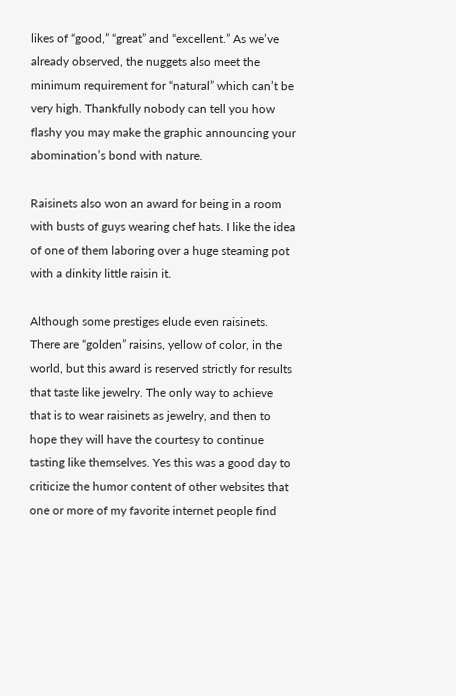likes of “good,” “great” and “excellent.” As we’ve already observed, the nuggets also meet the minimum requirement for “natural” which can’t be very high. Thankfully nobody can tell you how flashy you may make the graphic announcing your abomination’s bond with nature.

Raisinets also won an award for being in a room with busts of guys wearing chef hats. I like the idea of one of them laboring over a huge steaming pot with a dinkity little raisin it.

Although some prestiges elude even raisinets. There are “golden” raisins, yellow of color, in the world, but this award is reserved strictly for results that taste like jewelry. The only way to achieve that is to wear raisinets as jewelry, and then to hope they will have the courtesy to continue tasting like themselves. Yes this was a good day to criticize the humor content of other websites that one or more of my favorite internet people find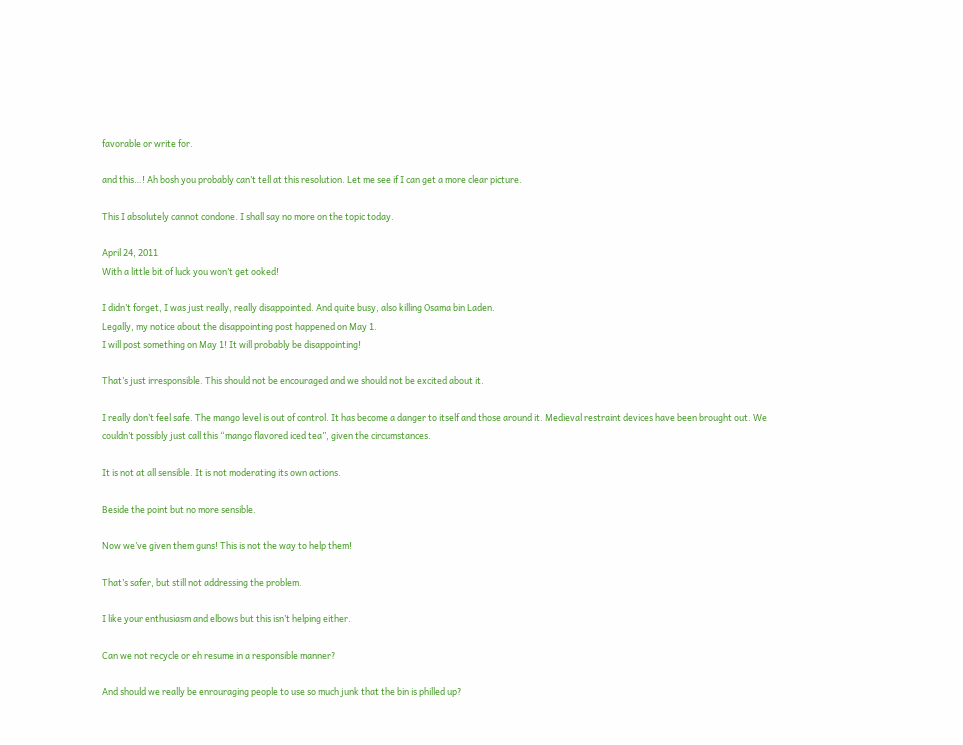favorable or write for.

and this…! Ah bosh you probably can’t tell at this resolution. Let me see if I can get a more clear picture.

This I absolutely cannot condone. I shall say no more on the topic today.

April 24, 2011
With a little bit of luck you won’t get ooked!

I didn’t forget, I was just really, really disappointed. And quite busy, also killing Osama bin Laden.
Legally, my notice about the disappointing post happened on May 1.
I will post something on May 1! It will probably be disappointing!

That’s just irresponsible. This should not be encouraged and we should not be excited about it.

I really don’t feel safe. The mango level is out of control. It has become a danger to itself and those around it. Medieval restraint devices have been brought out. We couldn’t possibly just call this “mango flavored iced tea”, given the circumstances.

It is not at all sensible. It is not moderating its own actions.

Beside the point but no more sensible.

Now we’ve given them guns! This is not the way to help them!

That’s safer, but still not addressing the problem.

I like your enthusiasm and elbows but this isn’t helping either.

Can we not recycle or eh resume in a responsible manner?

And should we really be enrouraging people to use so much junk that the bin is philled up?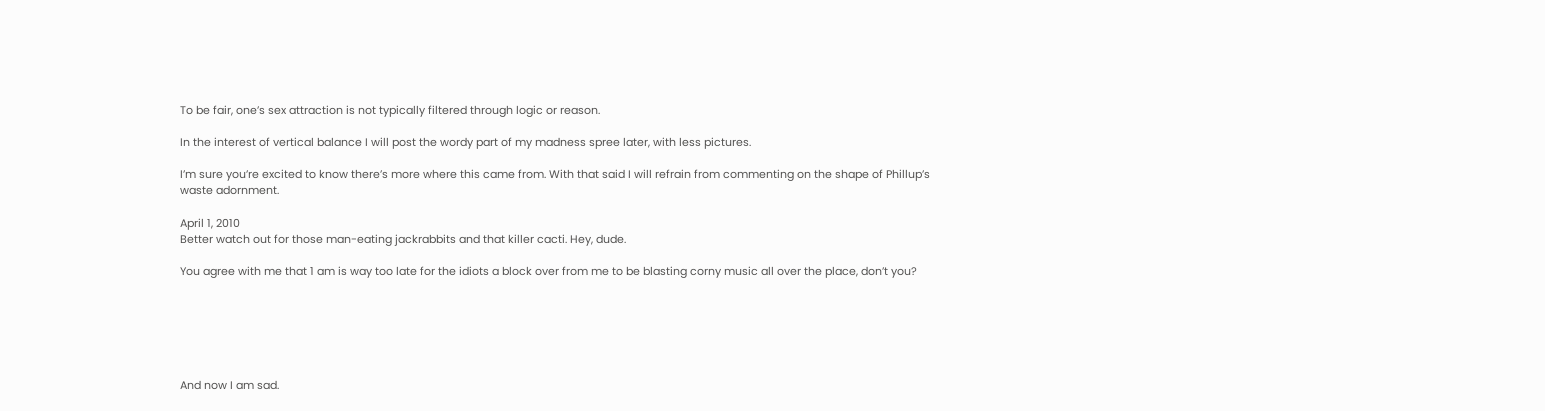To be fair, one’s sex attraction is not typically filtered through logic or reason.

In the interest of vertical balance I will post the wordy part of my madness spree later, with less pictures.

I’m sure you’re excited to know there’s more where this came from. With that said I will refrain from commenting on the shape of Phillup’s waste adornment.

April 1, 2010
Better watch out for those man-eating jackrabbits and that killer cacti. Hey, dude.

You agree with me that 1 am is way too late for the idiots a block over from me to be blasting corny music all over the place, don’t you?






And now I am sad.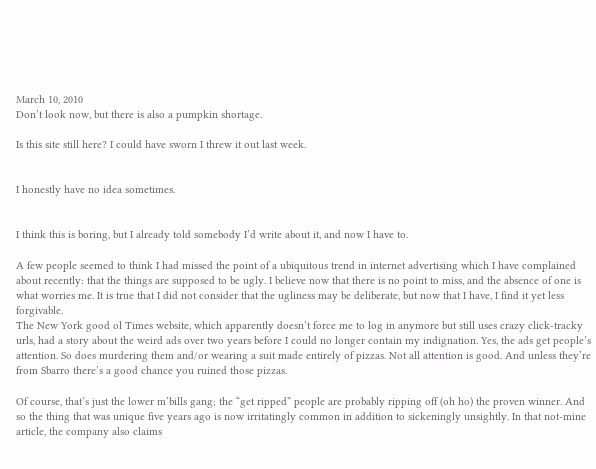March 10, 2010
Don’t look now, but there is also a pumpkin shortage.

Is this site still here? I could have sworn I threw it out last week.


I honestly have no idea sometimes.


I think this is boring, but I already told somebody I’d write about it, and now I have to.

A few people seemed to think I had missed the point of a ubiquitous trend in internet advertising which I have complained about recently: that the things are supposed to be ugly. I believe now that there is no point to miss, and the absence of one is what worries me. It is true that I did not consider that the ugliness may be deliberate, but now that I have, I find it yet less forgivable.
The New York good ol Times website, which apparently doesn’t force me to log in anymore but still uses crazy click-tracky urls, had a story about the weird ads over two years before I could no longer contain my indignation. Yes, the ads get people’s attention. So does murdering them and/or wearing a suit made entirely of pizzas. Not all attention is good. And unless they’re from Sbarro there’s a good chance you ruined those pizzas.

Of course, that’s just the lower m’bills gang; the “get ripped” people are probably ripping off (oh ho) the proven winner. And so the thing that was unique five years ago is now irritatingly common in addition to sickeningly unsightly. In that not-mine article, the company also claims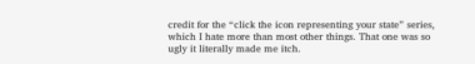credit for the “click the icon representing your state” series, which I hate more than most other things. That one was so ugly it literally made me itch.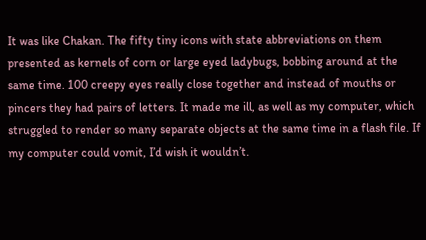It was like Chakan. The fifty tiny icons with state abbreviations on them presented as kernels of corn or large eyed ladybugs, bobbing around at the same time. 100 creepy eyes really close together and instead of mouths or pincers they had pairs of letters. It made me ill, as well as my computer, which struggled to render so many separate objects at the same time in a flash file. If my computer could vomit, I’d wish it wouldn’t.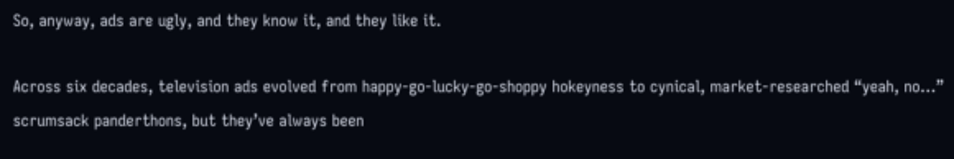So, anyway, ads are ugly, and they know it, and they like it.

Across six decades, television ads evolved from happy-go-lucky-go-shoppy hokeyness to cynical, market-researched “yeah, no…” scrumsack panderthons, but they’ve always been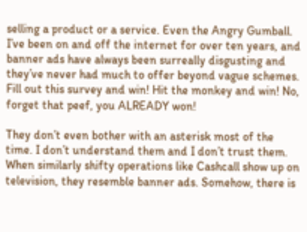selling a product or a service. Even the Angry Gumball. I’ve been on and off the internet for over ten years, and banner ads have always been surreally disgusting and they’ve never had much to offer beyond vague schemes. Fill out this survey and win! Hit the monkey and win! No, forget that peef, you ALREADY won!

They don’t even bother with an asterisk most of the time. I don’t understand them and I don’t trust them. When similarly shifty operations like Cashcall show up on television, they resemble banner ads. Somehow, there is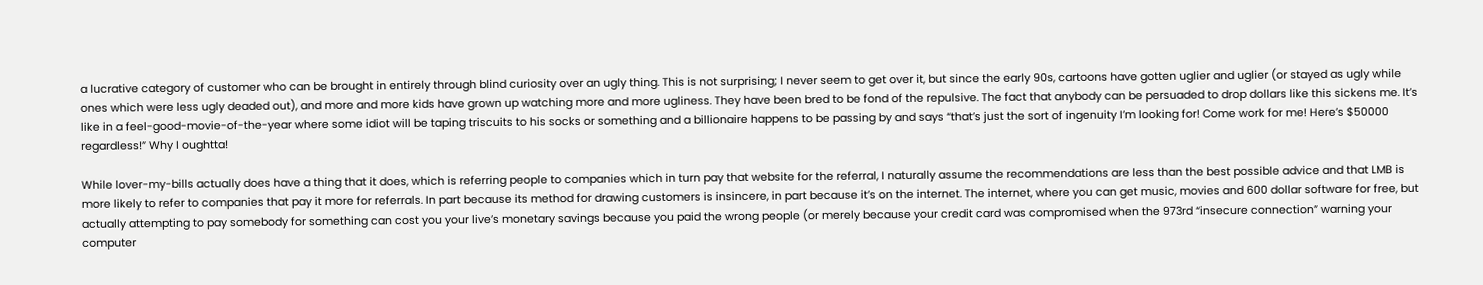a lucrative category of customer who can be brought in entirely through blind curiosity over an ugly thing. This is not surprising; I never seem to get over it, but since the early 90s, cartoons have gotten uglier and uglier (or stayed as ugly while ones which were less ugly deaded out), and more and more kids have grown up watching more and more ugliness. They have been bred to be fond of the repulsive. The fact that anybody can be persuaded to drop dollars like this sickens me. It’s like in a feel-good-movie-of-the-year where some idiot will be taping triscuits to his socks or something and a billionaire happens to be passing by and says “that’s just the sort of ingenuity I’m looking for! Come work for me! Here’s $50000 regardless!” Why I oughtta!

While lover-my-bills actually does have a thing that it does, which is referring people to companies which in turn pay that website for the referral, I naturally assume the recommendations are less than the best possible advice and that LMB is more likely to refer to companies that pay it more for referrals. In part because its method for drawing customers is insincere, in part because it’s on the internet. The internet, where you can get music, movies and 600 dollar software for free, but actually attempting to pay somebody for something can cost you your live’s monetary savings because you paid the wrong people (or merely because your credit card was compromised when the 973rd “insecure connection” warning your computer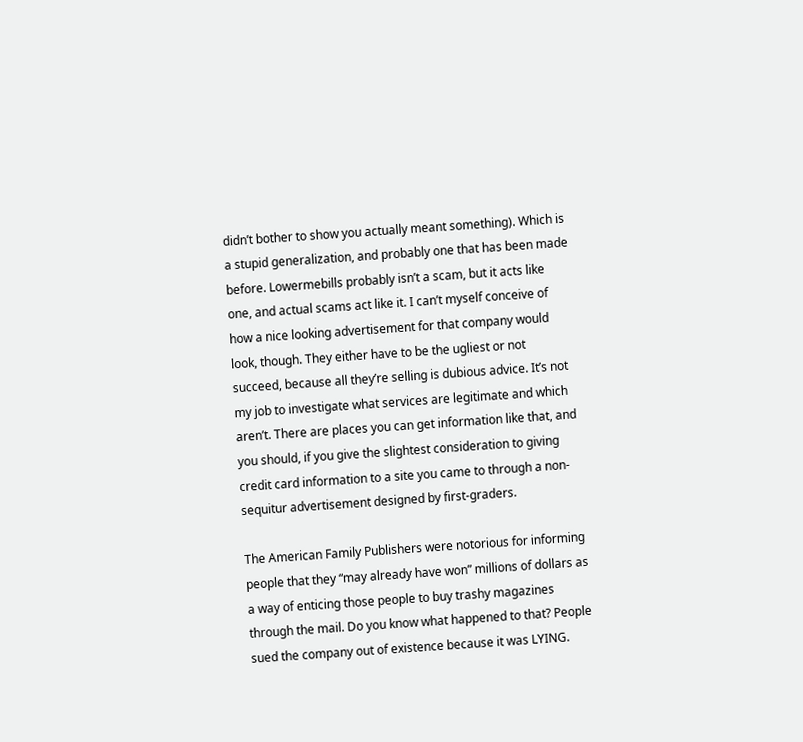didn’t bother to show you actually meant something). Which is a stupid generalization, and probably one that has been made before. Lowermebills probably isn’t a scam, but it acts like one, and actual scams act like it. I can’t myself conceive of how a nice looking advertisement for that company would look, though. They either have to be the ugliest or not succeed, because all they’re selling is dubious advice. It’s not my job to investigate what services are legitimate and which aren’t. There are places you can get information like that, and you should, if you give the slightest consideration to giving credit card information to a site you came to through a non-sequitur advertisement designed by first-graders.

The American Family Publishers were notorious for informing people that they “may already have won” millions of dollars as a way of enticing those people to buy trashy magazines through the mail. Do you know what happened to that? People sued the company out of existence because it was LYING.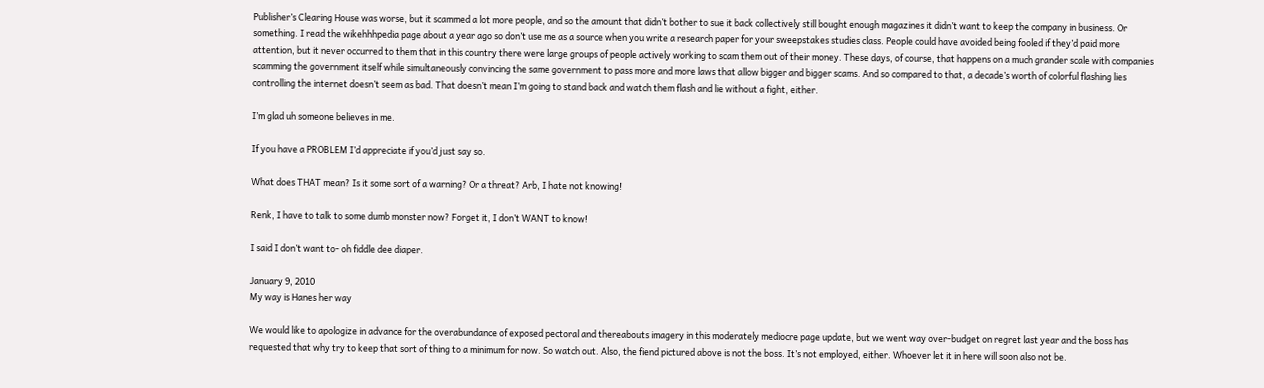Publisher’s Clearing House was worse, but it scammed a lot more people, and so the amount that didn’t bother to sue it back collectively still bought enough magazines it didn’t want to keep the company in business. Or something. I read the wikehhhpedia page about a year ago so don’t use me as a source when you write a research paper for your sweepstakes studies class. People could have avoided being fooled if they’d paid more attention, but it never occurred to them that in this country there were large groups of people actively working to scam them out of their money. These days, of course, that happens on a much grander scale with companies scamming the government itself while simultaneously convincing the same government to pass more and more laws that allow bigger and bigger scams. And so compared to that, a decade’s worth of colorful flashing lies controlling the internet doesn’t seem as bad. That doesn’t mean I’m going to stand back and watch them flash and lie without a fight, either.

I’m glad uh someone believes in me.

If you have a PROBLEM I’d appreciate if you’d just say so.

What does THAT mean? Is it some sort of a warning? Or a threat? Arb, I hate not knowing!

Renk, I have to talk to some dumb monster now? Forget it, I don’t WANT to know!

I said I don’t want to- oh fiddle dee diaper.

January 9, 2010
My way is Hanes her way

We would like to apologize in advance for the overabundance of exposed pectoral and thereabouts imagery in this moderately mediocre page update, but we went way over-budget on regret last year and the boss has requested that why try to keep that sort of thing to a minimum for now. So watch out. Also, the fiend pictured above is not the boss. It’s not employed, either. Whoever let it in here will soon also not be.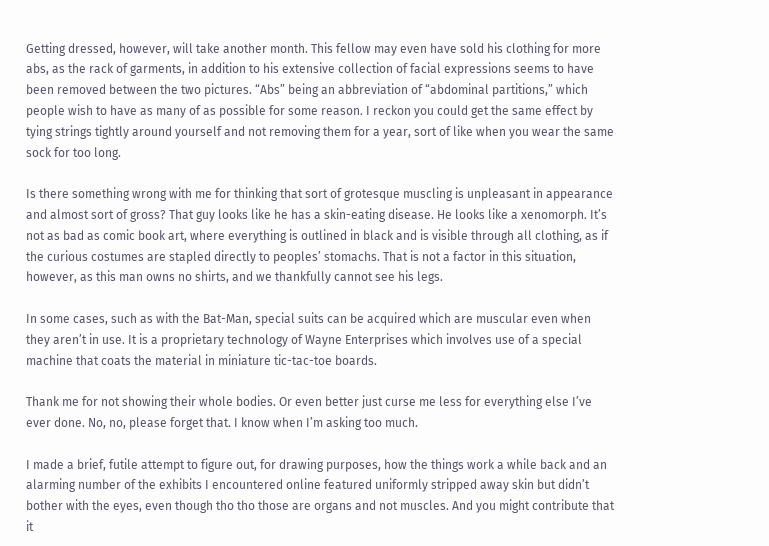Getting dressed, however, will take another month. This fellow may even have sold his clothing for more abs, as the rack of garments, in addition to his extensive collection of facial expressions seems to have been removed between the two pictures. “Abs” being an abbreviation of “abdominal partitions,” which people wish to have as many of as possible for some reason. I reckon you could get the same effect by tying strings tightly around yourself and not removing them for a year, sort of like when you wear the same sock for too long.

Is there something wrong with me for thinking that sort of grotesque muscling is unpleasant in appearance and almost sort of gross? That guy looks like he has a skin-eating disease. He looks like a xenomorph. It’s not as bad as comic book art, where everything is outlined in black and is visible through all clothing, as if the curious costumes are stapled directly to peoples’ stomachs. That is not a factor in this situation, however, as this man owns no shirts, and we thankfully cannot see his legs.

In some cases, such as with the Bat-Man, special suits can be acquired which are muscular even when they aren’t in use. It is a proprietary technology of Wayne Enterprises which involves use of a special machine that coats the material in miniature tic-tac-toe boards.

Thank me for not showing their whole bodies. Or even better just curse me less for everything else I’ve ever done. No, no, please forget that. I know when I’m asking too much.

I made a brief, futile attempt to figure out, for drawing purposes, how the things work a while back and an alarming number of the exhibits I encountered online featured uniformly stripped away skin but didn’t bother with the eyes, even though tho tho those are organs and not muscles. And you might contribute that it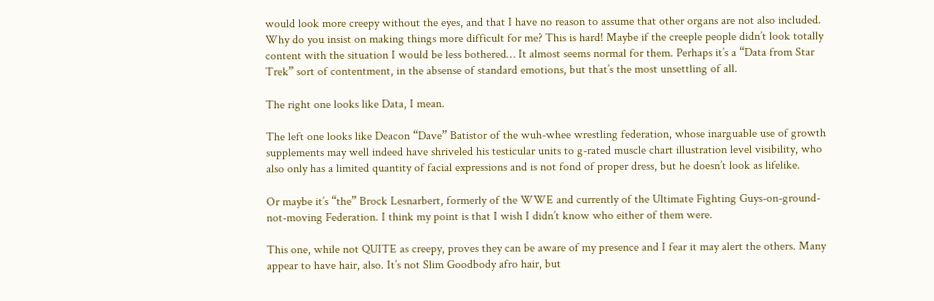would look more creepy without the eyes, and that I have no reason to assume that other organs are not also included. Why do you insist on making things more difficult for me? This is hard! Maybe if the creeple people didn’t look totally content with the situation I would be less bothered… It almost seems normal for them. Perhaps it’s a “Data from Star Trek” sort of contentment, in the absense of standard emotions, but that’s the most unsettling of all.

The right one looks like Data, I mean.

The left one looks like Deacon “Dave” Batistor of the wuh-whee wrestling federation, whose inarguable use of growth supplements may well indeed have shriveled his testicular units to g-rated muscle chart illustration level visibility, who also only has a limited quantity of facial expressions and is not fond of proper dress, but he doesn’t look as lifelike.

Or maybe it’s “the” Brock Lesnarbert, formerly of the WWE and currently of the Ultimate Fighting Guys-on-ground-not-moving Federation. I think my point is that I wish I didn’t know who either of them were.

This one, while not QUITE as creepy, proves they can be aware of my presence and I fear it may alert the others. Many appear to have hair, also. It’s not Slim Goodbody afro hair, but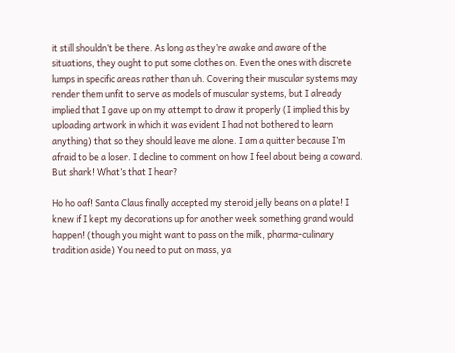it still shouldn’t be there. As long as they’re awake and aware of the situations, they ought to put some clothes on. Even the ones with discrete lumps in specific areas rather than uh. Covering their muscular systems may render them unfit to serve as models of muscular systems, but I already implied that I gave up on my attempt to draw it properly (I implied this by uploading artwork in which it was evident I had not bothered to learn anything) that so they should leave me alone. I am a quitter because I’m afraid to be a loser. I decline to comment on how I feel about being a coward. But shark! What’s that I hear?

Ho ho oaf! Santa Claus finally accepted my steroid jelly beans on a plate! I knew if I kept my decorations up for another week something grand would happen! (though you might want to pass on the milk, pharma-culinary tradition aside) You need to put on mass, ya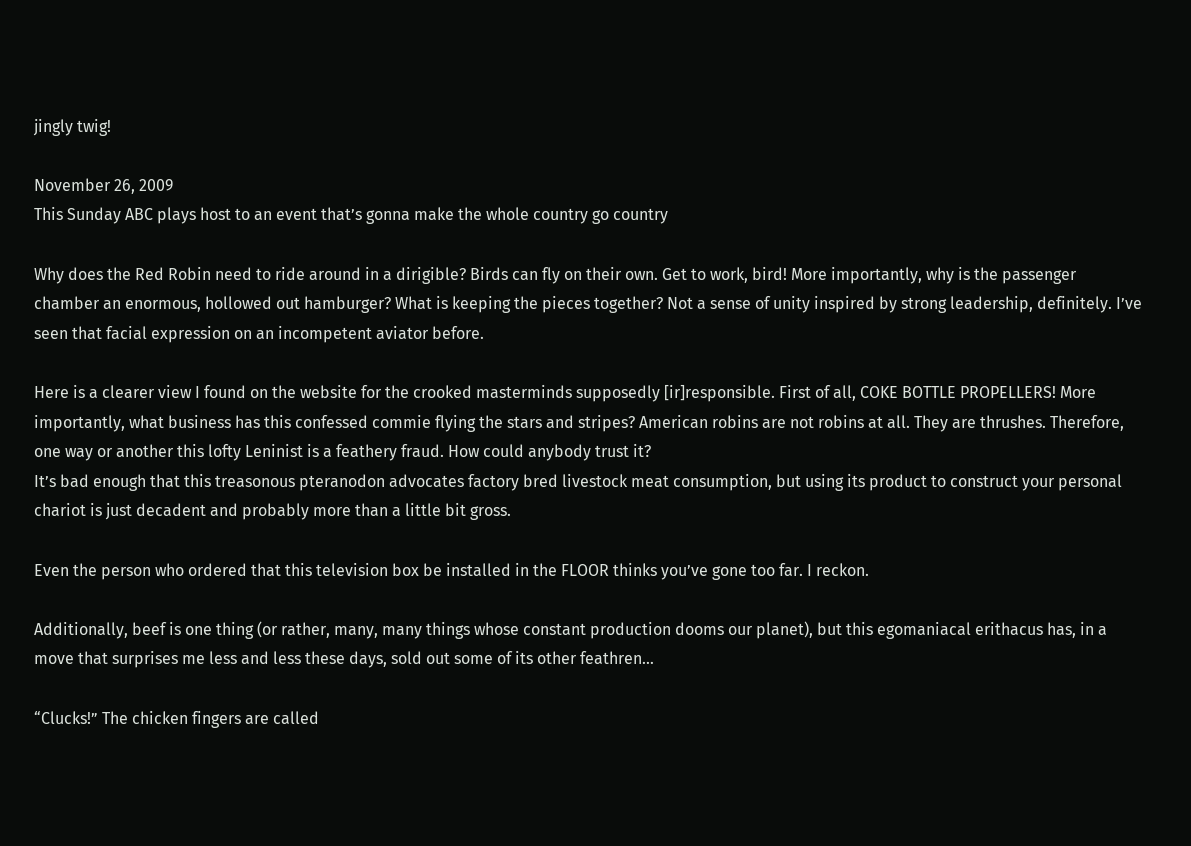jingly twig!

November 26, 2009
This Sunday ABC plays host to an event that’s gonna make the whole country go country

Why does the Red Robin need to ride around in a dirigible? Birds can fly on their own. Get to work, bird! More importantly, why is the passenger chamber an enormous, hollowed out hamburger? What is keeping the pieces together? Not a sense of unity inspired by strong leadership, definitely. I’ve seen that facial expression on an incompetent aviator before.

Here is a clearer view I found on the website for the crooked masterminds supposedly [ir]responsible. First of all, COKE BOTTLE PROPELLERS! More importantly, what business has this confessed commie flying the stars and stripes? American robins are not robins at all. They are thrushes. Therefore, one way or another this lofty Leninist is a feathery fraud. How could anybody trust it?
It’s bad enough that this treasonous pteranodon advocates factory bred livestock meat consumption, but using its product to construct your personal chariot is just decadent and probably more than a little bit gross.

Even the person who ordered that this television box be installed in the FLOOR thinks you’ve gone too far. I reckon.

Additionally, beef is one thing (or rather, many, many things whose constant production dooms our planet), but this egomaniacal erithacus has, in a move that surprises me less and less these days, sold out some of its other feathren…

“Clucks!” The chicken fingers are called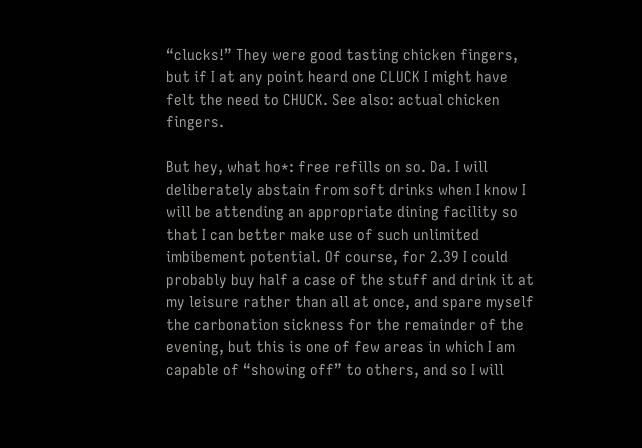“clucks!” They were good tasting chicken fingers, but if I at any point heard one CLUCK I might have felt the need to CHUCK. See also: actual chicken fingers.

But hey, what ho*: free refills on so. Da. I will deliberately abstain from soft drinks when I know I will be attending an appropriate dining facility so that I can better make use of such unlimited imbibement potential. Of course, for 2.39 I could probably buy half a case of the stuff and drink it at my leisure rather than all at once, and spare myself the carbonation sickness for the remainder of the evening, but this is one of few areas in which I am capable of “showing off” to others, and so I will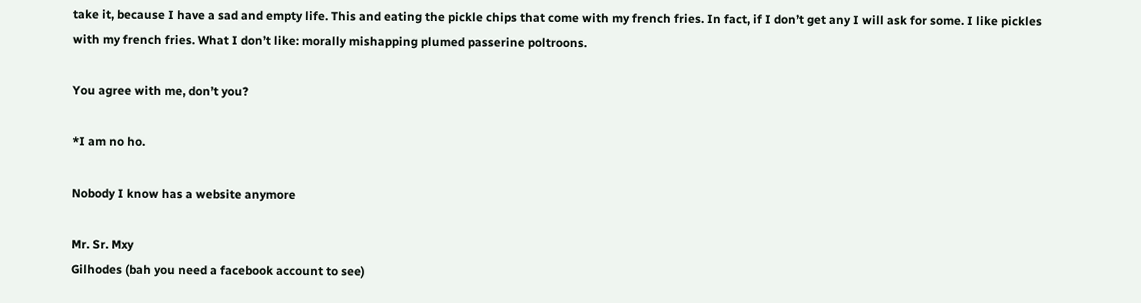take it, because I have a sad and empty life. This and eating the pickle chips that come with my french fries. In fact, if I don’t get any I will ask for some. I like pickles with my french fries. What I don’t like: morally mishapping plumed passerine poltroons.

You agree with me, don’t you?

*I am no ho.

Nobody I know has a website anymore

Mr. Sr. Mxy
Gilhodes (bah you need a facebook account to see)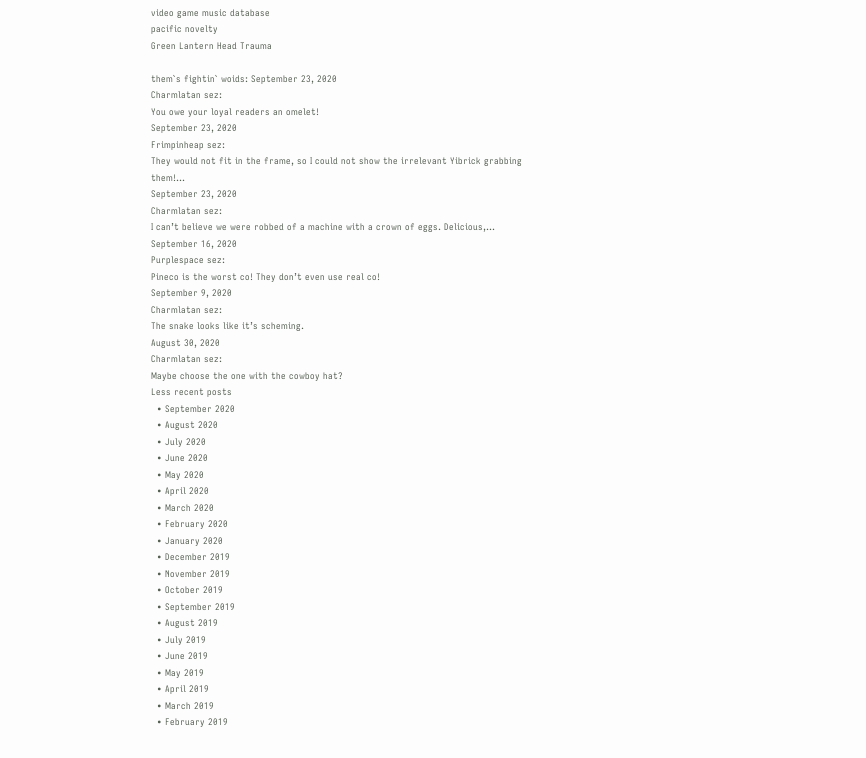video game music database
pacific novelty
Green Lantern Head Trauma

them`s fightin` woids: September 23, 2020
Charmlatan sez:
You owe your loyal readers an omelet!
September 23, 2020
Frimpinheap sez:
They would not fit in the frame, so I could not show the irrelevant Yibrick grabbing them!...
September 23, 2020
Charmlatan sez:
I can’t believe we were robbed of a machine with a crown of eggs. Delicious,...
September 16, 2020
Purplespace sez:
Pineco is the worst co! They don’t even use real co!
September 9, 2020
Charmlatan sez:
The snake looks like it’s scheming.
August 30, 2020
Charmlatan sez:
Maybe choose the one with the cowboy hat?
Less recent posts
  • September 2020
  • August 2020
  • July 2020
  • June 2020
  • May 2020
  • April 2020
  • March 2020
  • February 2020
  • January 2020
  • December 2019
  • November 2019
  • October 2019
  • September 2019
  • August 2019
  • July 2019
  • June 2019
  • May 2019
  • April 2019
  • March 2019
  • February 2019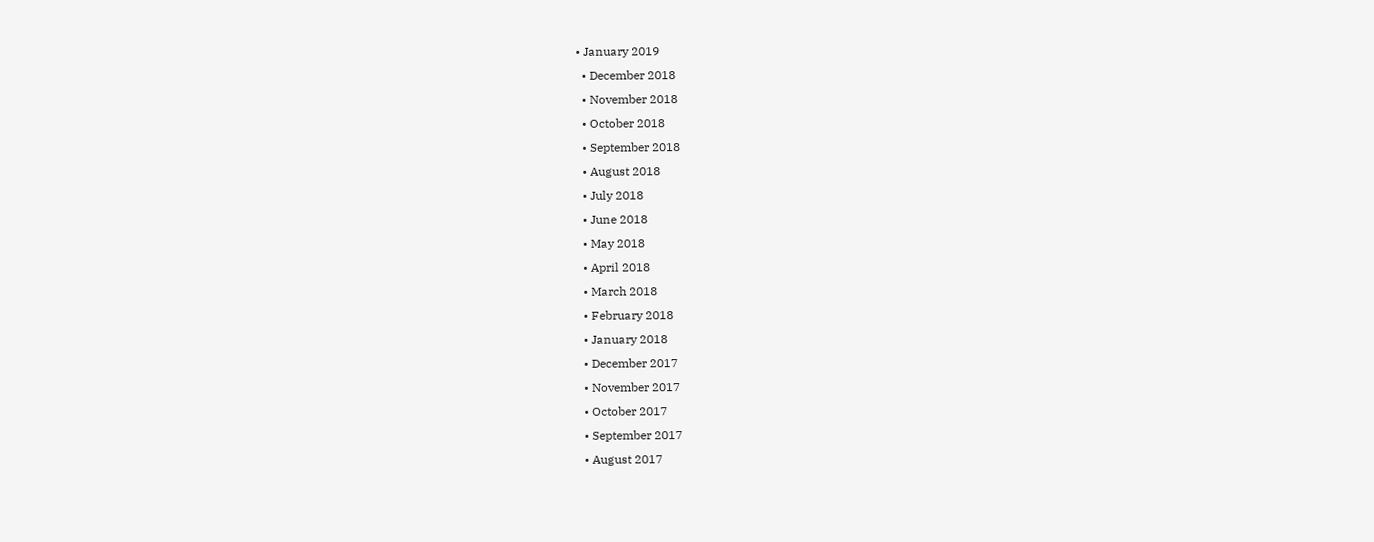• January 2019
  • December 2018
  • November 2018
  • October 2018
  • September 2018
  • August 2018
  • July 2018
  • June 2018
  • May 2018
  • April 2018
  • March 2018
  • February 2018
  • January 2018
  • December 2017
  • November 2017
  • October 2017
  • September 2017
  • August 2017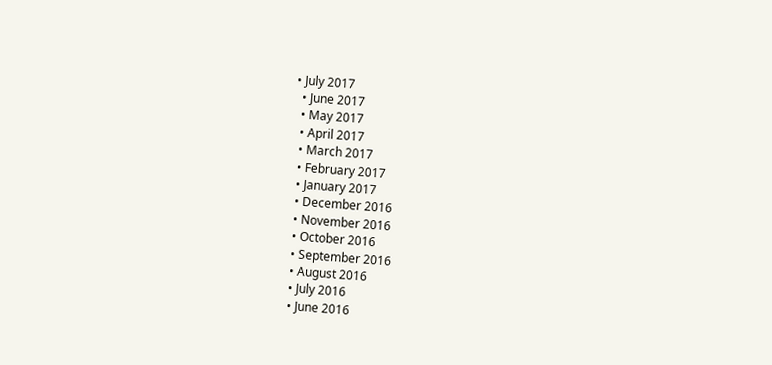• July 2017
  • June 2017
  • May 2017
  • April 2017
  • March 2017
  • February 2017
  • January 2017
  • December 2016
  • November 2016
  • October 2016
  • September 2016
  • August 2016
  • July 2016
  • June 2016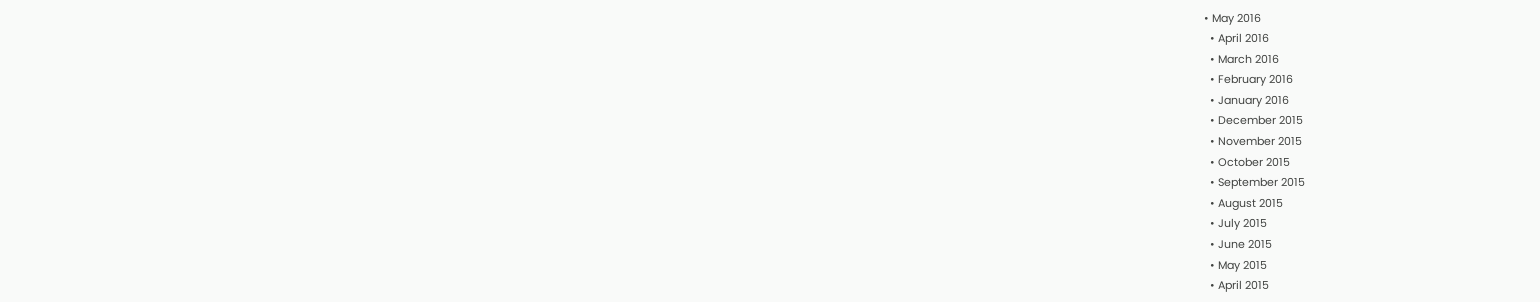• May 2016
  • April 2016
  • March 2016
  • February 2016
  • January 2016
  • December 2015
  • November 2015
  • October 2015
  • September 2015
  • August 2015
  • July 2015
  • June 2015
  • May 2015
  • April 2015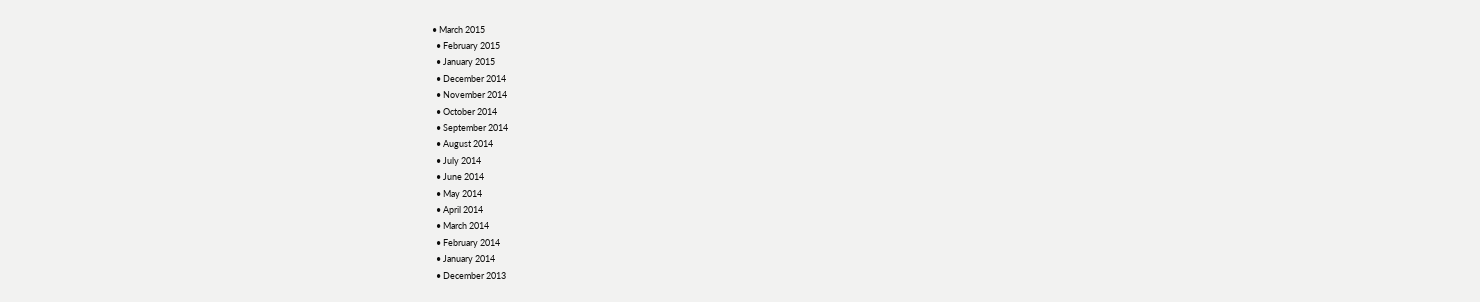• March 2015
  • February 2015
  • January 2015
  • December 2014
  • November 2014
  • October 2014
  • September 2014
  • August 2014
  • July 2014
  • June 2014
  • May 2014
  • April 2014
  • March 2014
  • February 2014
  • January 2014
  • December 2013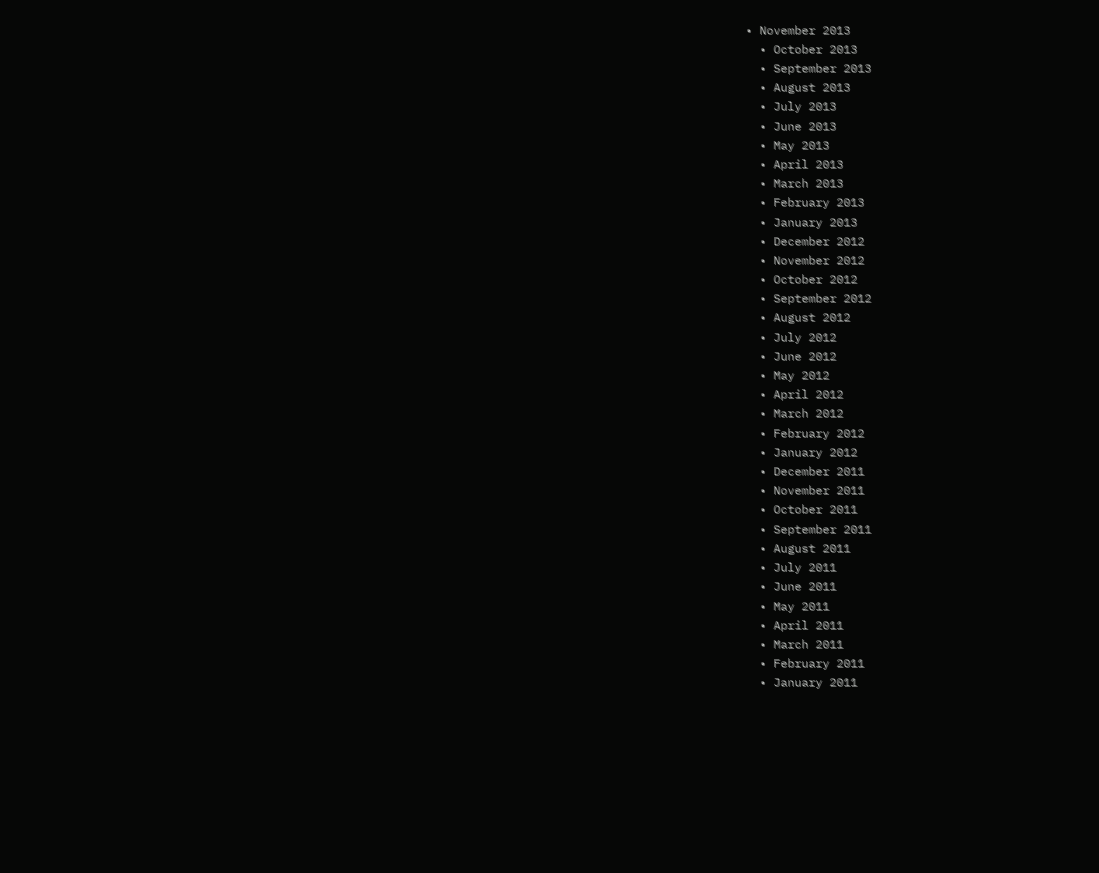• November 2013
  • October 2013
  • September 2013
  • August 2013
  • July 2013
  • June 2013
  • May 2013
  • April 2013
  • March 2013
  • February 2013
  • January 2013
  • December 2012
  • November 2012
  • October 2012
  • September 2012
  • August 2012
  • July 2012
  • June 2012
  • May 2012
  • April 2012
  • March 2012
  • February 2012
  • January 2012
  • December 2011
  • November 2011
  • October 2011
  • September 2011
  • August 2011
  • July 2011
  • June 2011
  • May 2011
  • April 2011
  • March 2011
  • February 2011
  • January 2011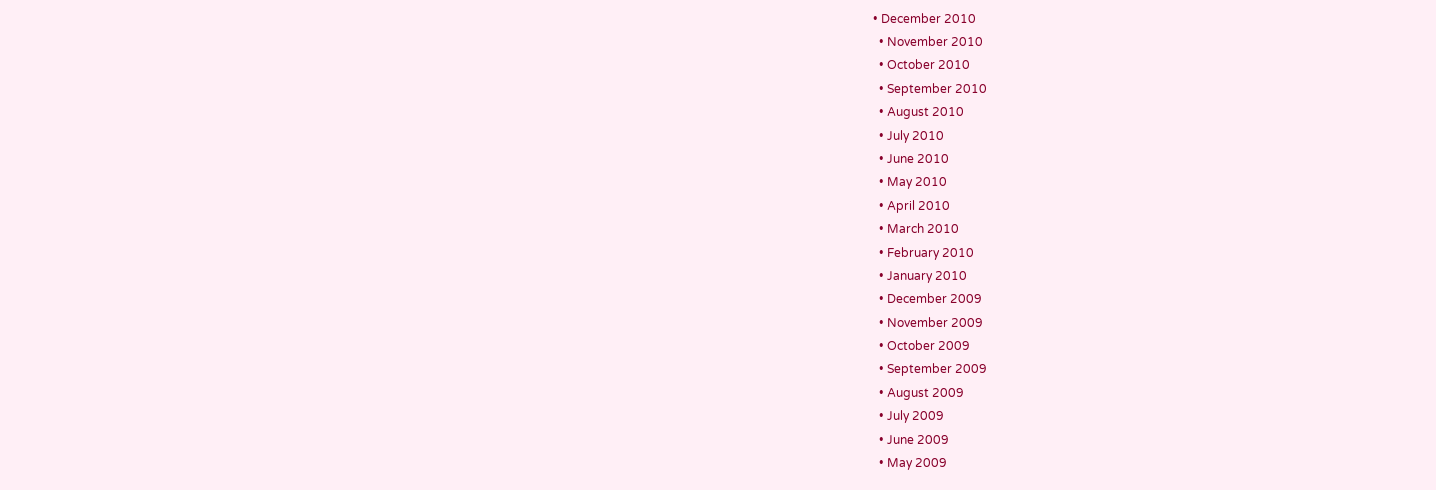• December 2010
  • November 2010
  • October 2010
  • September 2010
  • August 2010
  • July 2010
  • June 2010
  • May 2010
  • April 2010
  • March 2010
  • February 2010
  • January 2010
  • December 2009
  • November 2009
  • October 2009
  • September 2009
  • August 2009
  • July 2009
  • June 2009
  • May 2009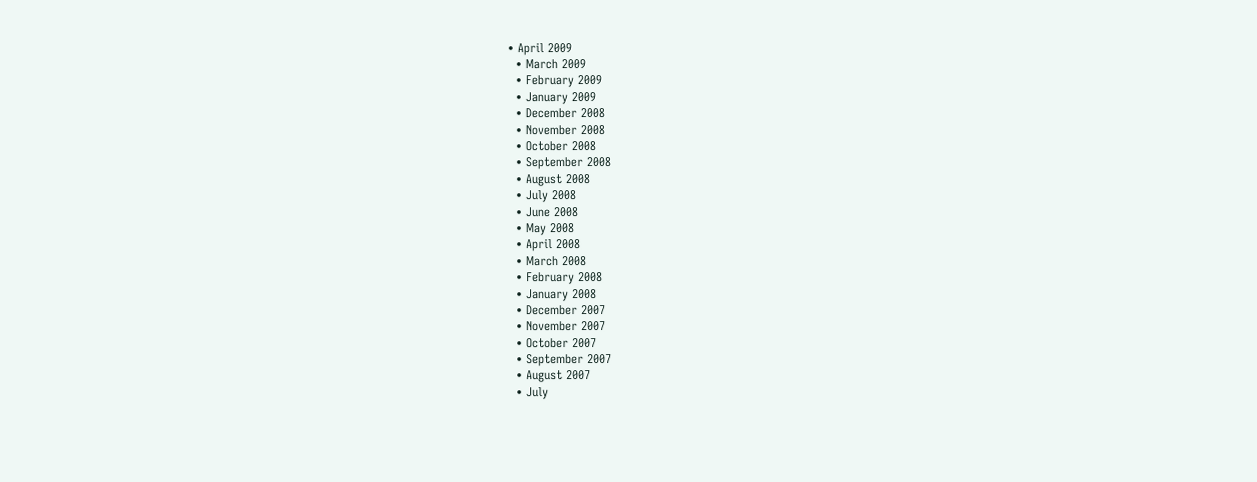• April 2009
  • March 2009
  • February 2009
  • January 2009
  • December 2008
  • November 2008
  • October 2008
  • September 2008
  • August 2008
  • July 2008
  • June 2008
  • May 2008
  • April 2008
  • March 2008
  • February 2008
  • January 2008
  • December 2007
  • November 2007
  • October 2007
  • September 2007
  • August 2007
  • July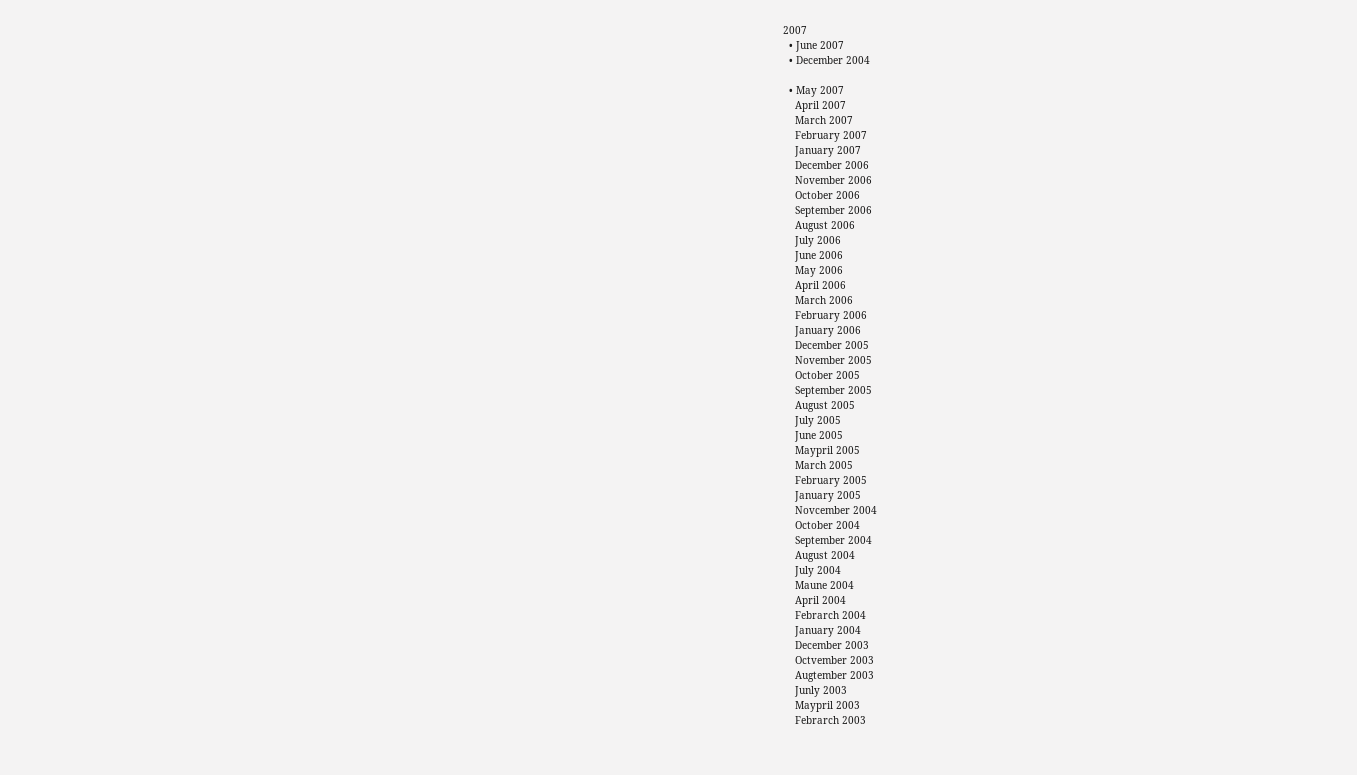2007
  • June 2007
  • December 2004

  • May 2007
    April 2007
    March 2007
    February 2007
    January 2007
    December 2006
    November 2006
    October 2006
    September 2006
    August 2006
    July 2006
    June 2006
    May 2006
    April 2006
    March 2006
    February 2006
    January 2006
    December 2005
    November 2005
    October 2005
    September 2005
    August 2005
    July 2005
    June 2005
    Maypril 2005
    March 2005
    February 2005
    January 2005
    Novcember 2004
    October 2004
    September 2004
    August 2004
    July 2004
    Maune 2004
    April 2004
    Febrarch 2004
    January 2004
    December 2003
    Octvember 2003
    Augtember 2003
    Junly 2003
    Maypril 2003
    Febrarch 2003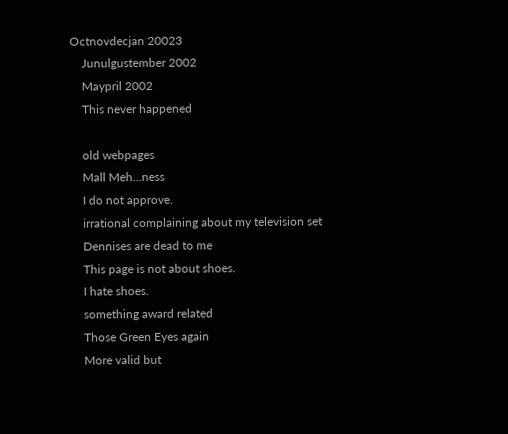Octnovdecjan 20023
    Junulgustember 2002
    Maypril 2002
    This never happened

    old webpages
    Mall Meh...ness
    I do not approve.
    irrational complaining about my television set
    Dennises are dead to me
    This page is not about shoes.
    I hate shoes.
    something award related
    Those Green Eyes again
    More valid but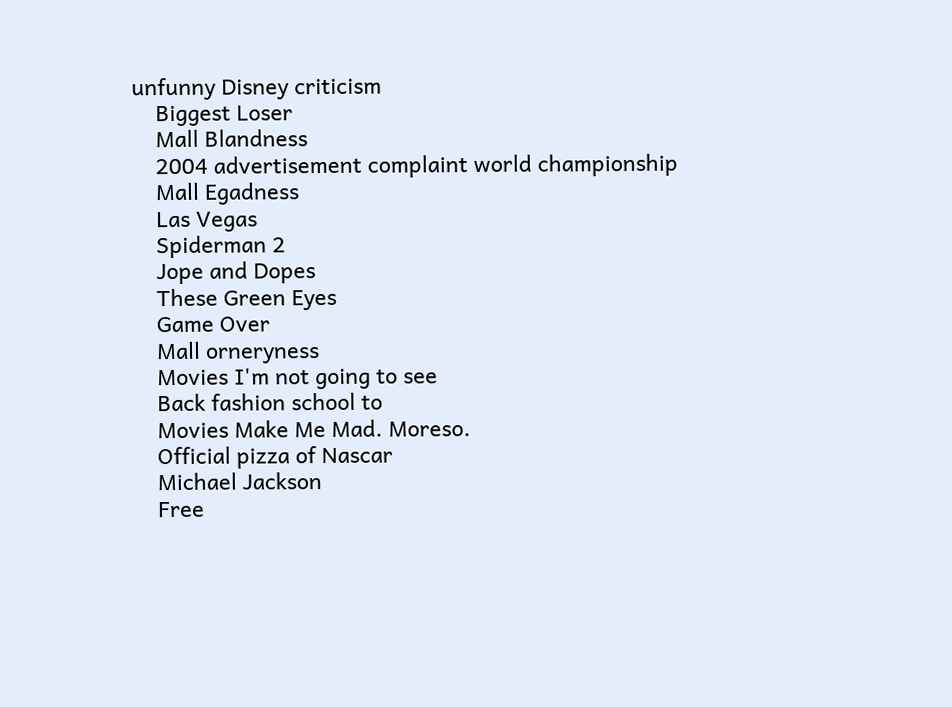unfunny Disney criticism
    Biggest Loser
    Mall Blandness
    2004 advertisement complaint world championship
    Mall Egadness
    Las Vegas
    Spiderman 2
    Jope and Dopes
    These Green Eyes
    Game Over
    Mall orneryness
    Movies I'm not going to see
    Back fashion school to
    Movies Make Me Mad. Moreso.
    Official pizza of Nascar
    Michael Jackson
    Free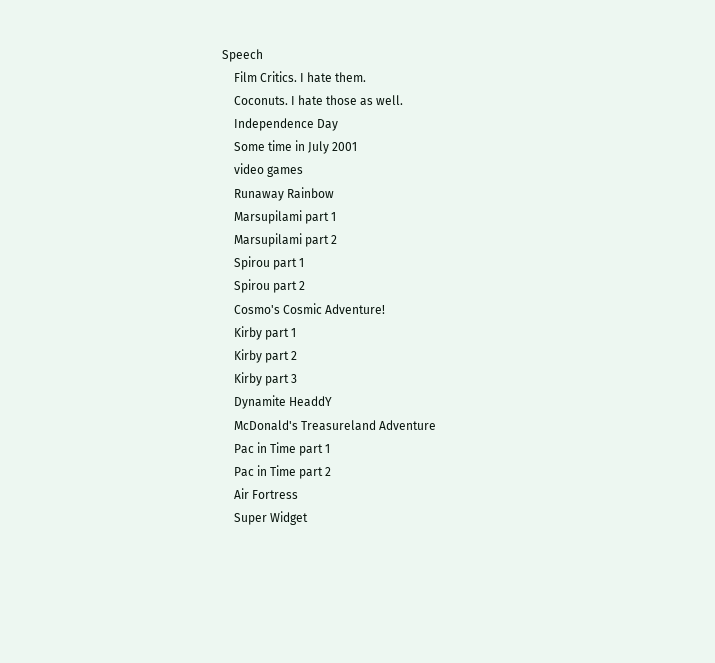Speech
    Film Critics. I hate them.
    Coconuts. I hate those as well.
    Independence Day
    Some time in July 2001
    video games
    Runaway Rainbow
    Marsupilami part 1
    Marsupilami part 2
    Spirou part 1
    Spirou part 2
    Cosmo's Cosmic Adventure!
    Kirby part 1
    Kirby part 2
    Kirby part 3
    Dynamite HeaddY
    McDonald's Treasureland Adventure
    Pac in Time part 1
    Pac in Time part 2
    Air Fortress
    Super Widget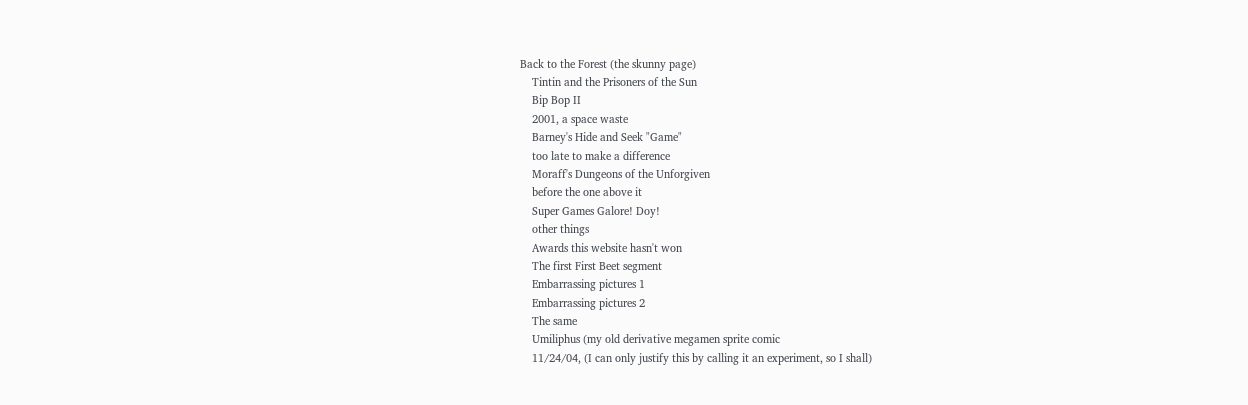Back to the Forest (the skunny page)
    Tintin and the Prisoners of the Sun
    Bip Bop II
    2001, a space waste
    Barney's Hide and Seek "Game"
    too late to make a difference
    Moraff's Dungeons of the Unforgiven
    before the one above it
    Super Games Galore! Doy!
    other things
    Awards this website hasn't won
    The first First Beet segment
    Embarrassing pictures 1
    Embarrassing pictures 2
    The same
    Umiliphus (my old derivative megamen sprite comic
    11/24/04, (I can only justify this by calling it an experiment, so I shall)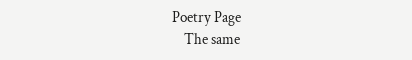Poetry Page
    The same